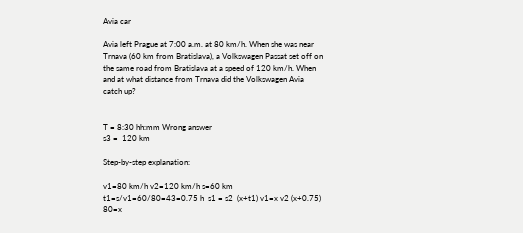Avia car

Avia left Prague at 7:00 a.m. at 80 km/h. When she was near Trnava (60 km from Bratislava), a Volkswagen Passat set off on the same road from Bratislava at a speed of 120 km/h. When and at what distance from Trnava did the Volkswagen Avia catch up?


T = 8:30 hh:mm Wrong answer
s3 =  120 km

Step-by-step explanation:

v1=80 km/h v2=120 km/h s=60 km  t1=s/v1=60/80=43=0.75 h  s1 = s2  (x+t1) v1=x v2 (x+0.75) 80=x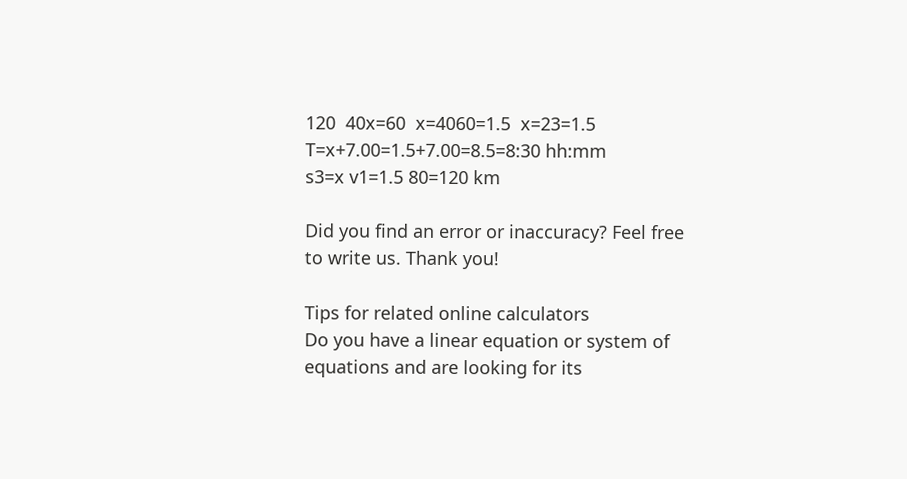120  40x=60  x=4060=1.5  x=23=1.5  T=x+7.00=1.5+7.00=8.5=8:30 hh:mm
s3=x v1=1.5 80=120 km

Did you find an error or inaccuracy? Feel free to write us. Thank you!

Tips for related online calculators
Do you have a linear equation or system of equations and are looking for its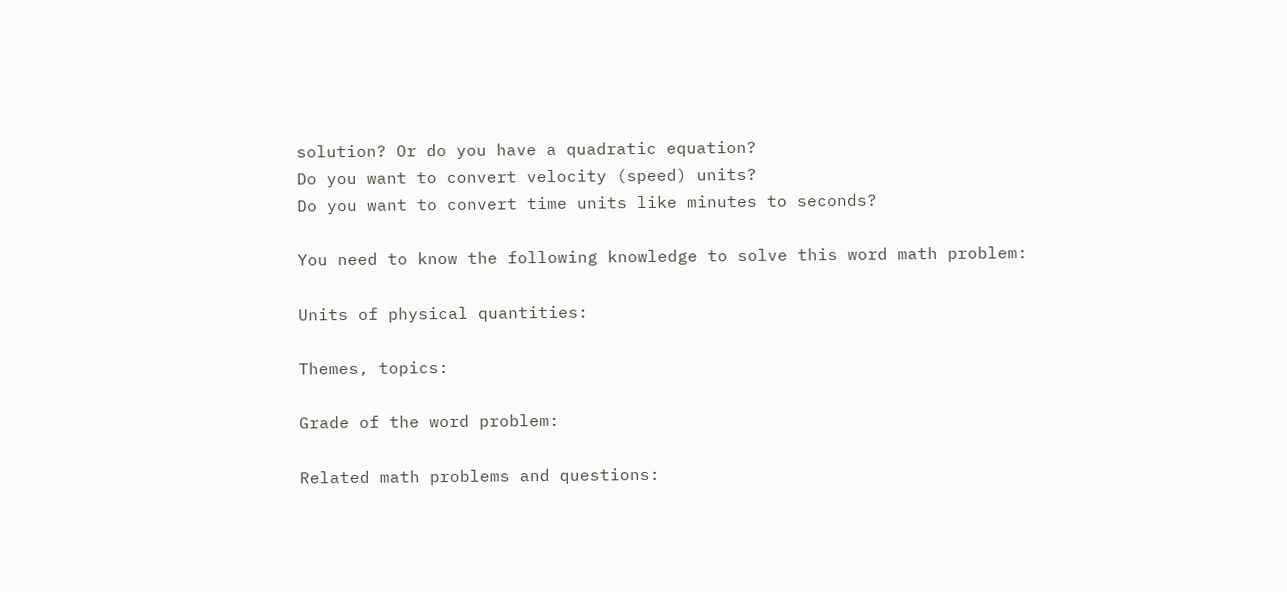solution? Or do you have a quadratic equation?
Do you want to convert velocity (speed) units?
Do you want to convert time units like minutes to seconds?

You need to know the following knowledge to solve this word math problem:

Units of physical quantities:

Themes, topics:

Grade of the word problem:

Related math problems and questions: